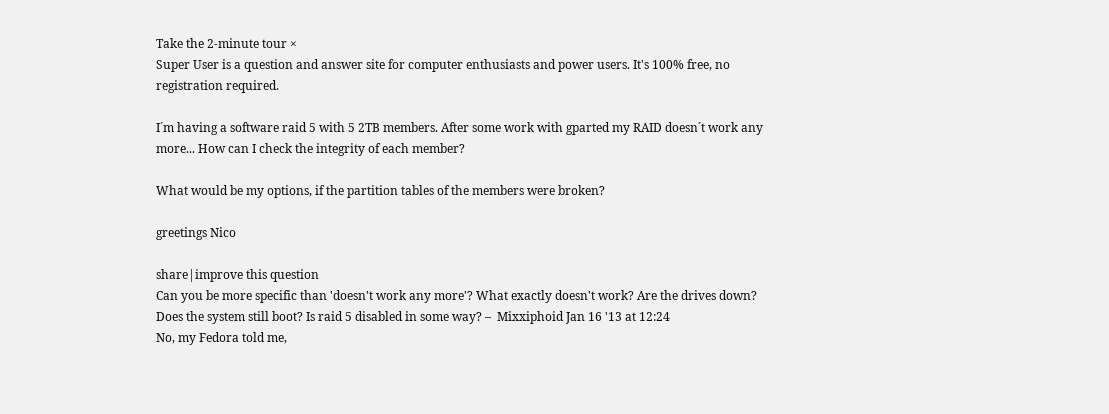Take the 2-minute tour ×
Super User is a question and answer site for computer enthusiasts and power users. It's 100% free, no registration required.

I´m having a software raid 5 with 5 2TB members. After some work with gparted my RAID doesn´t work any more... How can I check the integrity of each member?

What would be my options, if the partition tables of the members were broken?

greetings Nico

share|improve this question
Can you be more specific than 'doesn't work any more'? What exactly doesn't work? Are the drives down? Does the system still boot? Is raid 5 disabled in some way? –  Mixxiphoid Jan 16 '13 at 12:24
No, my Fedora told me,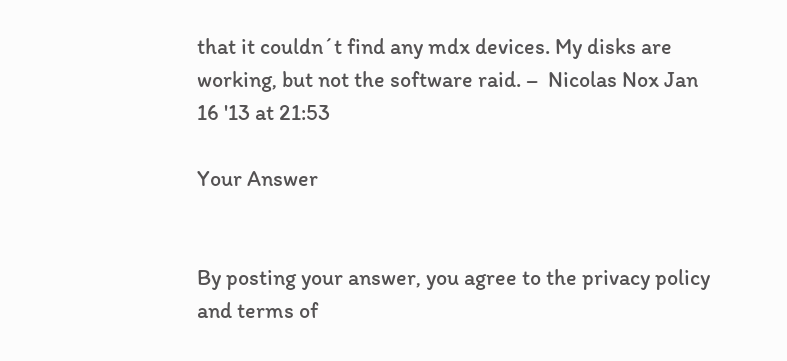that it couldn´t find any mdx devices. My disks are working, but not the software raid. –  Nicolas Nox Jan 16 '13 at 21:53

Your Answer


By posting your answer, you agree to the privacy policy and terms of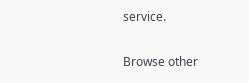service.

Browse other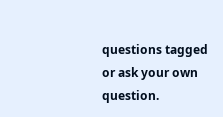questions tagged or ask your own question.